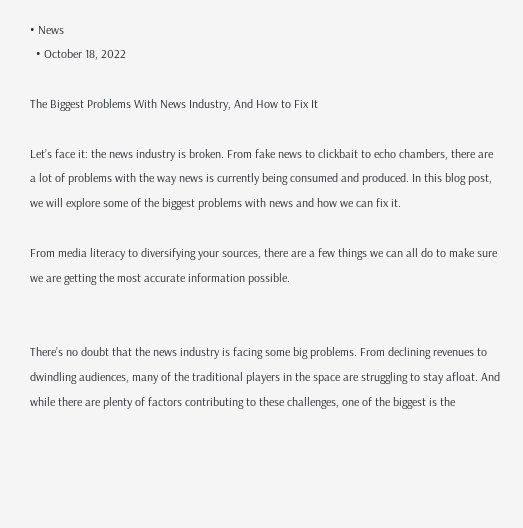• News
  • October 18, 2022

The Biggest Problems With News Industry, And How to Fix It

Let’s face it: the news industry is broken. From fake news to clickbait to echo chambers, there are a lot of problems with the way news is currently being consumed and produced. In this blog post, we will explore some of the biggest problems with news and how we can fix it.

From media literacy to diversifying your sources, there are a few things we can all do to make sure we are getting the most accurate information possible.


There’s no doubt that the news industry is facing some big problems. From declining revenues to dwindling audiences, many of the traditional players in the space are struggling to stay afloat. And while there are plenty of factors contributing to these challenges, one of the biggest is the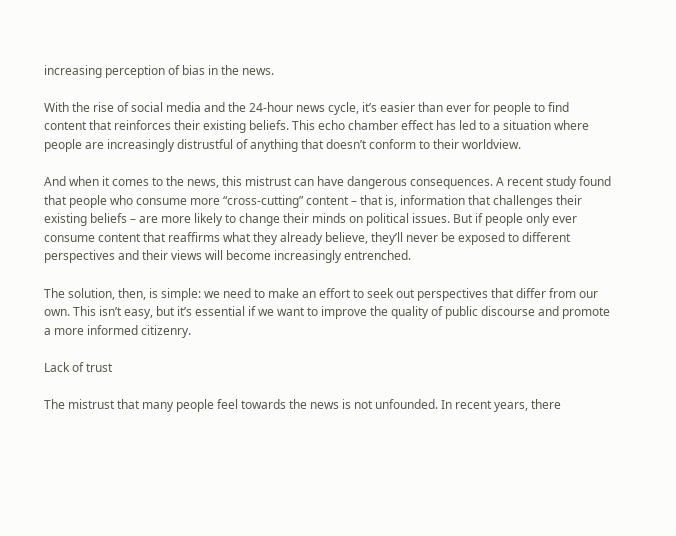increasing perception of bias in the news.

With the rise of social media and the 24-hour news cycle, it’s easier than ever for people to find content that reinforces their existing beliefs. This echo chamber effect has led to a situation where people are increasingly distrustful of anything that doesn’t conform to their worldview.

And when it comes to the news, this mistrust can have dangerous consequences. A recent study found that people who consume more “cross-cutting” content – that is, information that challenges their existing beliefs – are more likely to change their minds on political issues. But if people only ever consume content that reaffirms what they already believe, they’ll never be exposed to different perspectives and their views will become increasingly entrenched.

The solution, then, is simple: we need to make an effort to seek out perspectives that differ from our own. This isn’t easy, but it’s essential if we want to improve the quality of public discourse and promote a more informed citizenry.

Lack of trust

The mistrust that many people feel towards the news is not unfounded. In recent years, there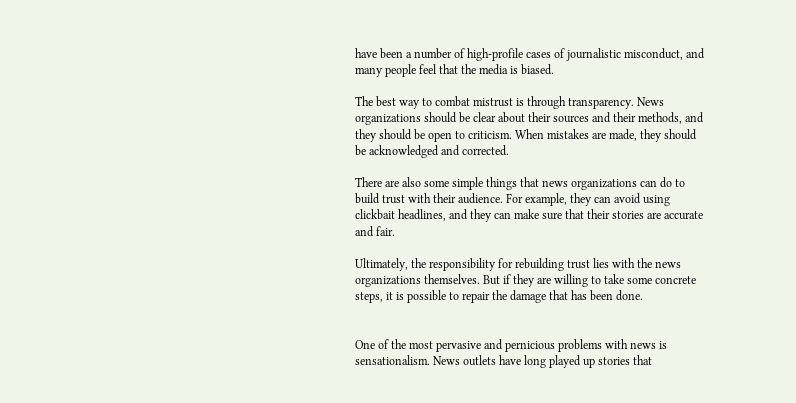have been a number of high-profile cases of journalistic misconduct, and many people feel that the media is biased.

The best way to combat mistrust is through transparency. News organizations should be clear about their sources and their methods, and they should be open to criticism. When mistakes are made, they should be acknowledged and corrected.

There are also some simple things that news organizations can do to build trust with their audience. For example, they can avoid using clickbait headlines, and they can make sure that their stories are accurate and fair.

Ultimately, the responsibility for rebuilding trust lies with the news organizations themselves. But if they are willing to take some concrete steps, it is possible to repair the damage that has been done.


One of the most pervasive and pernicious problems with news is sensationalism. News outlets have long played up stories that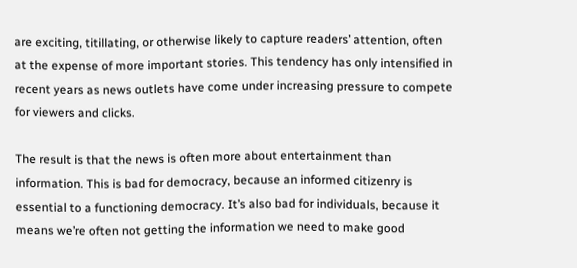are exciting, titillating, or otherwise likely to capture readers’ attention, often at the expense of more important stories. This tendency has only intensified in recent years as news outlets have come under increasing pressure to compete for viewers and clicks.

The result is that the news is often more about entertainment than information. This is bad for democracy, because an informed citizenry is essential to a functioning democracy. It’s also bad for individuals, because it means we’re often not getting the information we need to make good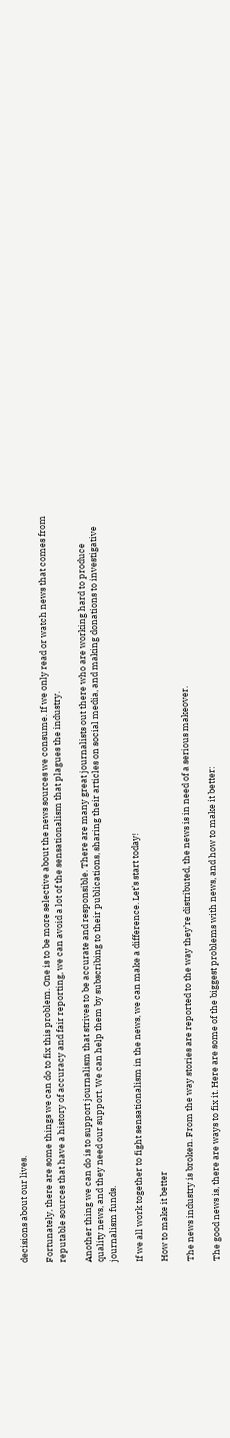decisions about our lives.

Fortunately, there are some things we can do to fix this problem. One is to be more selective about the news sources we consume. If we only read or watch news that comes from reputable sources that have a history of accuracy and fair reporting, we can avoid a lot of the sensationalism that plagues the industry.

Another thing we can do is to support journalism that strives to be accurate and responsible. There are many great journalists out there who are working hard to produce quality news, and they need our support. We can help them by subscribing to their publications, sharing their articles on social media, and making donations to investigative journalism funds.

If we all work together to fight sensationalism in the news, we can make a difference. Let’s start today!

How to make it better

The news industry is broken. From the way stories are reported to the way they’re distributed, the news is in need of a serious makeover.

The good news is, there are ways to fix it. Here are some of the biggest problems with news, and how to make it better: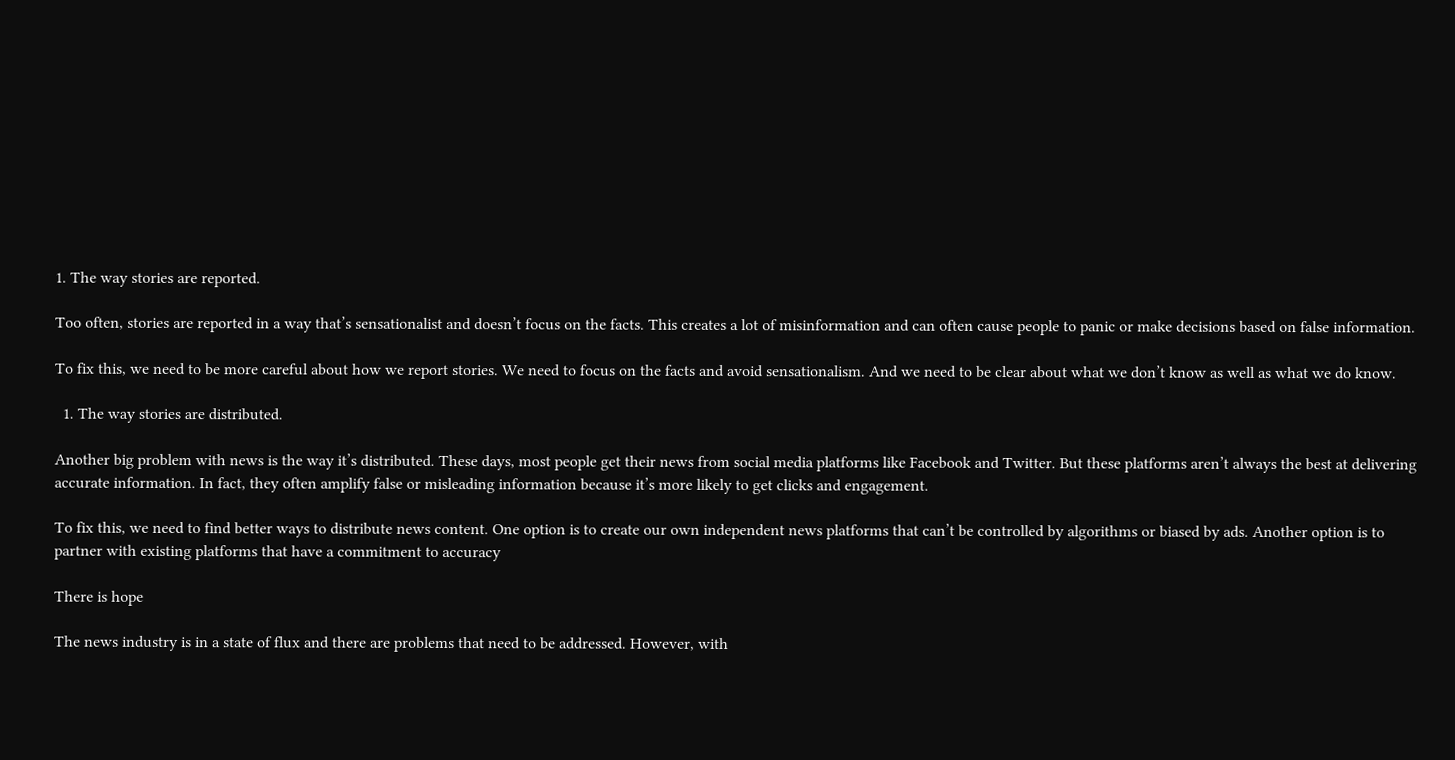1. The way stories are reported.

Too often, stories are reported in a way that’s sensationalist and doesn’t focus on the facts. This creates a lot of misinformation and can often cause people to panic or make decisions based on false information.

To fix this, we need to be more careful about how we report stories. We need to focus on the facts and avoid sensationalism. And we need to be clear about what we don’t know as well as what we do know.

  1. The way stories are distributed.

Another big problem with news is the way it’s distributed. These days, most people get their news from social media platforms like Facebook and Twitter. But these platforms aren’t always the best at delivering accurate information. In fact, they often amplify false or misleading information because it’s more likely to get clicks and engagement.

To fix this, we need to find better ways to distribute news content. One option is to create our own independent news platforms that can’t be controlled by algorithms or biased by ads. Another option is to partner with existing platforms that have a commitment to accuracy

There is hope

The news industry is in a state of flux and there are problems that need to be addressed. However, with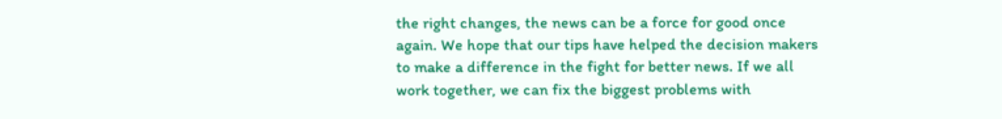the right changes, the news can be a force for good once again. We hope that our tips have helped the decision makers to make a difference in the fight for better news. If we all work together, we can fix the biggest problems with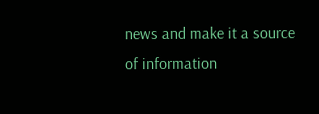news and make it a source of information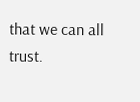that we can all trust.